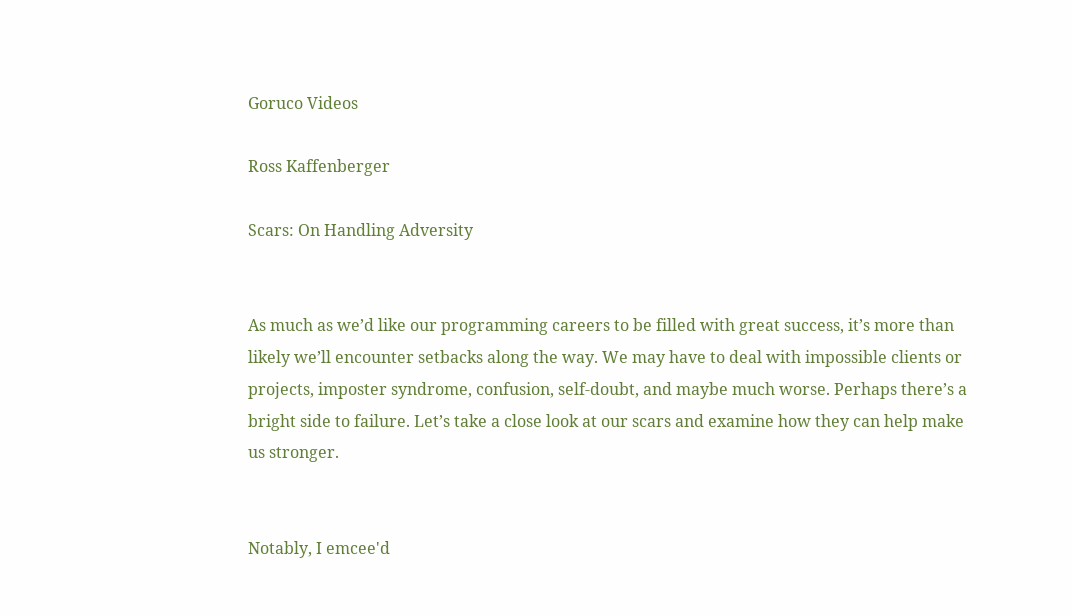Goruco Videos

Ross Kaffenberger

Scars: On Handling Adversity


As much as we’d like our programming careers to be filled with great success, it’s more than likely we’ll encounter setbacks along the way. We may have to deal with impossible clients or projects, imposter syndrome, confusion, self-doubt, and maybe much worse. Perhaps there’s a bright side to failure. Let’s take a close look at our scars and examine how they can help make us stronger.


Notably, I emcee'd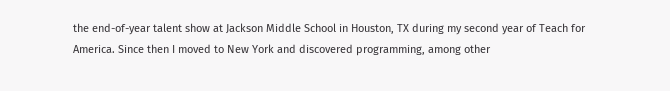the end-of-year talent show at Jackson Middle School in Houston, TX during my second year of Teach for America. Since then I moved to New York and discovered programming, among other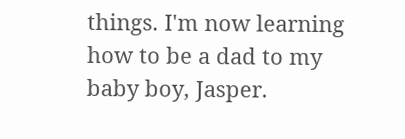things. I'm now learning how to be a dad to my baby boy, Jasper.